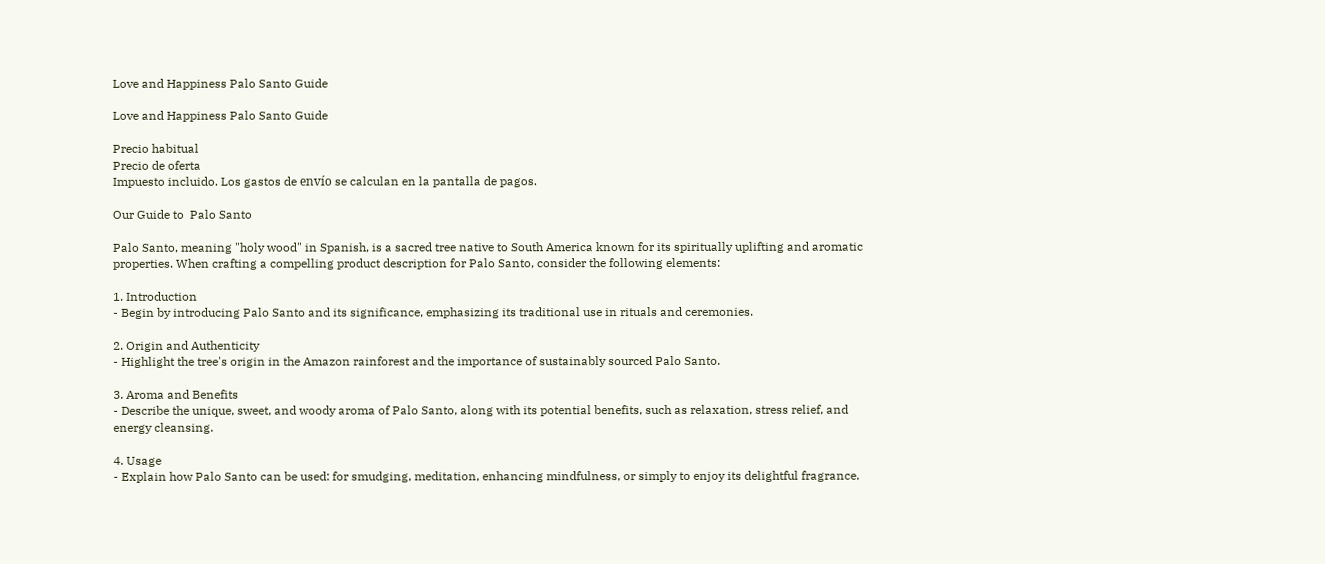Love and Happiness Palo Santo Guide

Love and Happiness Palo Santo Guide

Precio habitual
Precio de oferta
Impuesto incluido. Los gastos de envío se calculan en la pantalla de pagos.

Our Guide to  Palo Santo

Palo Santo, meaning "holy wood" in Spanish, is a sacred tree native to South America known for its spiritually uplifting and aromatic properties. When crafting a compelling product description for Palo Santo, consider the following elements:

1. Introduction
- Begin by introducing Palo Santo and its significance, emphasizing its traditional use in rituals and ceremonies.

2. Origin and Authenticity
- Highlight the tree's origin in the Amazon rainforest and the importance of sustainably sourced Palo Santo.

3. Aroma and Benefits
- Describe the unique, sweet, and woody aroma of Palo Santo, along with its potential benefits, such as relaxation, stress relief, and energy cleansing.

4. Usage
- Explain how Palo Santo can be used: for smudging, meditation, enhancing mindfulness, or simply to enjoy its delightful fragrance.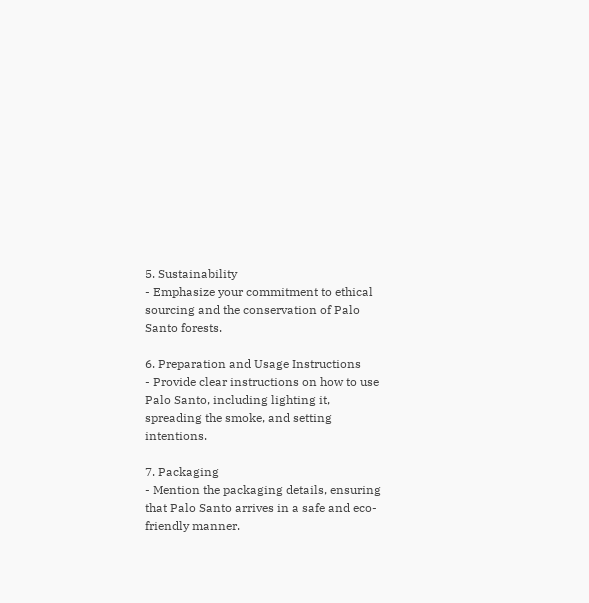5. Sustainability
- Emphasize your commitment to ethical sourcing and the conservation of Palo Santo forests.

6. Preparation and Usage Instructions
- Provide clear instructions on how to use Palo Santo, including lighting it, spreading the smoke, and setting intentions.

7. Packaging
- Mention the packaging details, ensuring that Palo Santo arrives in a safe and eco-friendly manner.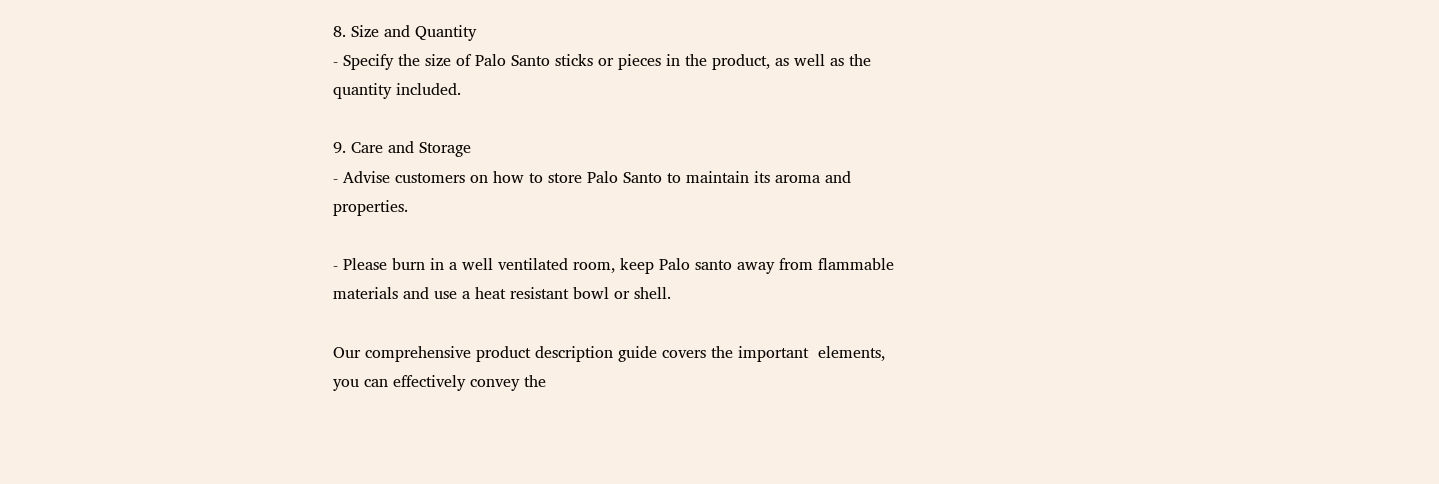8. Size and Quantity
- Specify the size of Palo Santo sticks or pieces in the product, as well as the quantity included.

9. Care and Storage
- Advise customers on how to store Palo Santo to maintain its aroma and properties.

- Please burn in a well ventilated room, keep Palo santo away from flammable materials and use a heat resistant bowl or shell.

Our comprehensive product description guide covers the important  elements, you can effectively convey the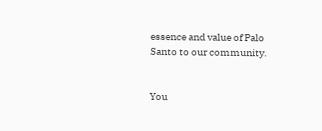essence and value of Palo Santo to our community.


You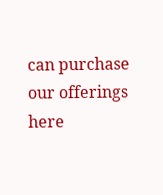can purchase our offerings here